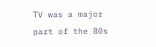TV was a major part of the 80s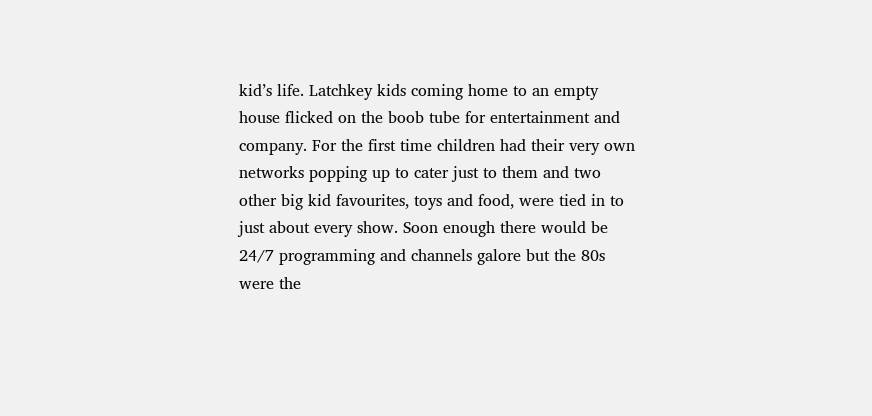kid’s life. Latchkey kids coming home to an empty house flicked on the boob tube for entertainment and company. For the first time children had their very own networks popping up to cater just to them and two other big kid favourites, toys and food, were tied in to just about every show. Soon enough there would be 24/7 programming and channels galore but the 80s were the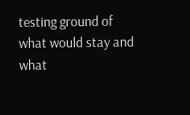testing ground of what would stay and what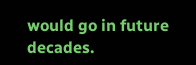would go in future decades.